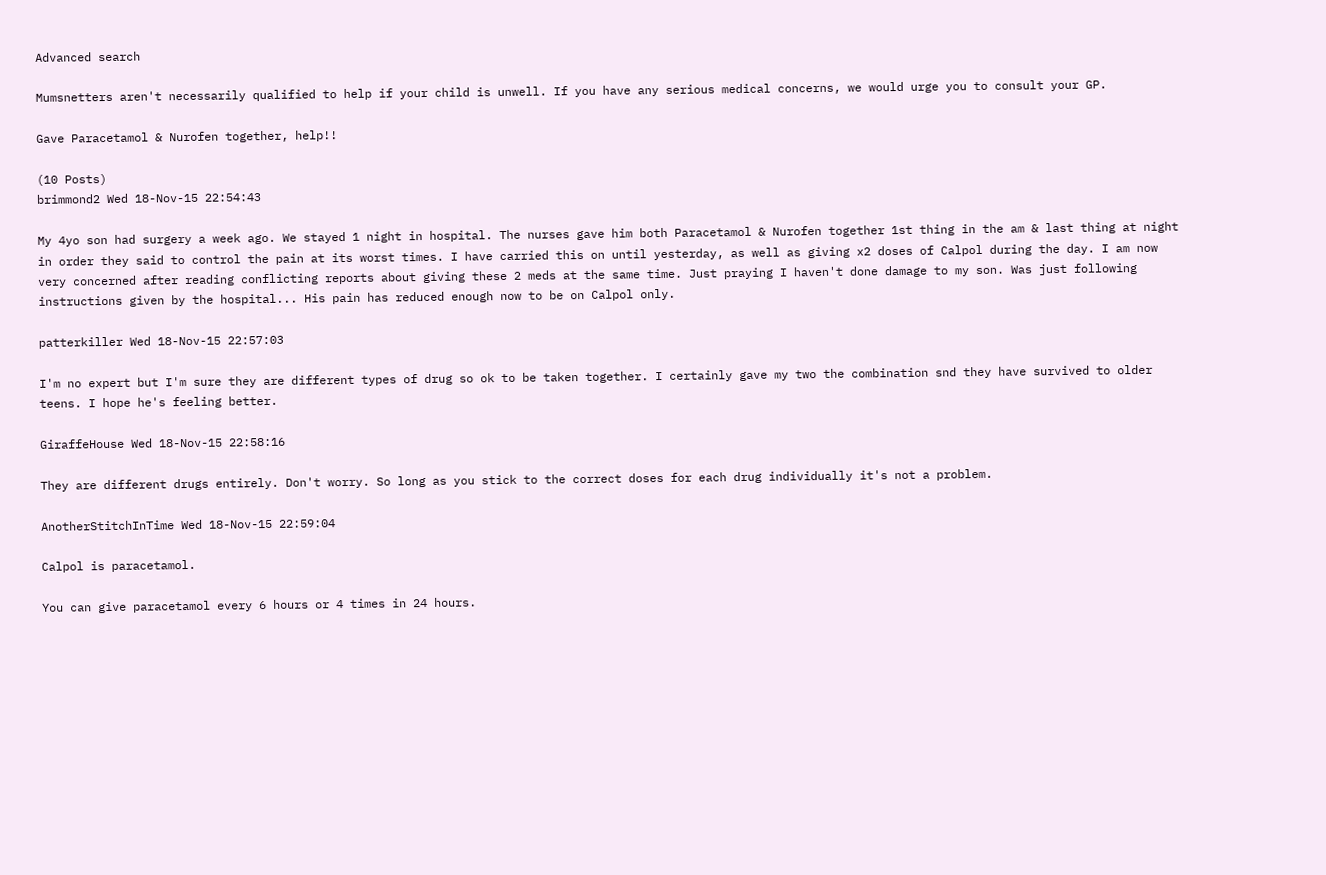Advanced search

Mumsnetters aren't necessarily qualified to help if your child is unwell. If you have any serious medical concerns, we would urge you to consult your GP.

Gave Paracetamol & Nurofen together, help!!

(10 Posts)
brimmond2 Wed 18-Nov-15 22:54:43

My 4yo son had surgery a week ago. We stayed 1 night in hospital. The nurses gave him both Paracetamol & Nurofen together 1st thing in the am & last thing at night in order they said to control the pain at its worst times. I have carried this on until yesterday, as well as giving x2 doses of Calpol during the day. I am now very concerned after reading conflicting reports about giving these 2 meds at the same time. Just praying I haven't done damage to my son. Was just following instructions given by the hospital... His pain has reduced enough now to be on Calpol only.

patterkiller Wed 18-Nov-15 22:57:03

I'm no expert but I'm sure they are different types of drug so ok to be taken together. I certainly gave my two the combination snd they have survived to older teens. I hope he's feeling better.

GiraffeHouse Wed 18-Nov-15 22:58:16

They are different drugs entirely. Don't worry. So long as you stick to the correct doses for each drug individually it's not a problem.

AnotherStitchInTime Wed 18-Nov-15 22:59:04

Calpol is paracetamol.

You can give paracetamol every 6 hours or 4 times in 24 hours.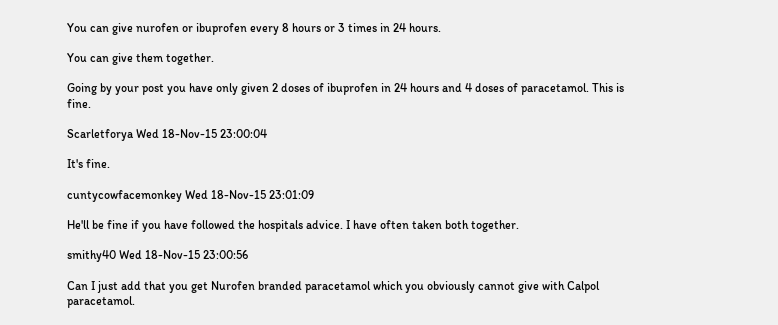You can give nurofen or ibuprofen every 8 hours or 3 times in 24 hours.

You can give them together.

Going by your post you have only given 2 doses of ibuprofen in 24 hours and 4 doses of paracetamol. This is fine.

Scarletforya Wed 18-Nov-15 23:00:04

It's fine.

cuntycowfacemonkey Wed 18-Nov-15 23:01:09

He'll be fine if you have followed the hospitals advice. I have often taken both together.

smithy40 Wed 18-Nov-15 23:00:56

Can I just add that you get Nurofen branded paracetamol which you obviously cannot give with Calpol paracetamol.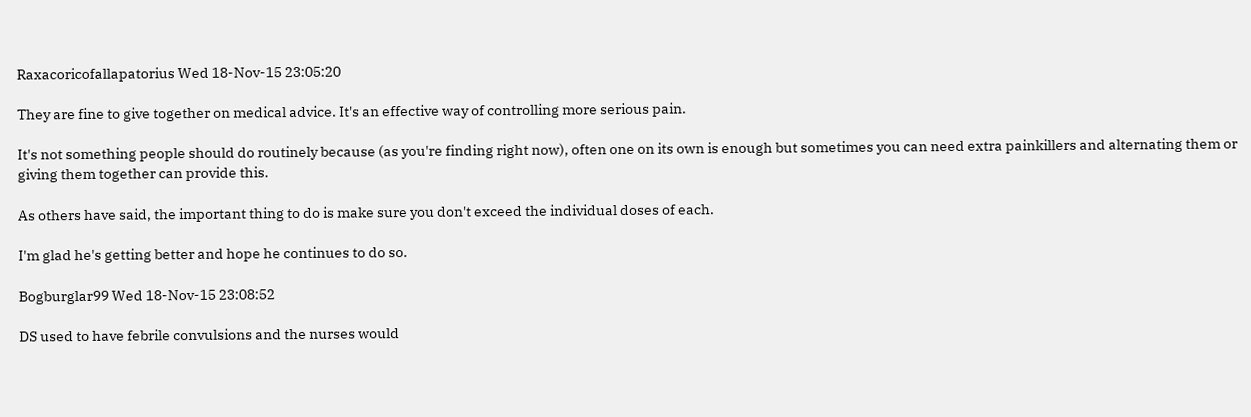Raxacoricofallapatorius Wed 18-Nov-15 23:05:20

They are fine to give together on medical advice. It's an effective way of controlling more serious pain.

It's not something people should do routinely because (as you're finding right now), often one on its own is enough but sometimes you can need extra painkillers and alternating them or giving them together can provide this.

As others have said, the important thing to do is make sure you don't exceed the individual doses of each.

I'm glad he's getting better and hope he continues to do so.

Bogburglar99 Wed 18-Nov-15 23:08:52

DS used to have febrile convulsions and the nurses would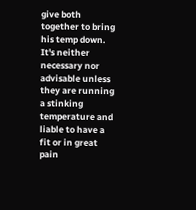give both together to bring his temp down. It's neither necessary nor advisable unless they are running a stinking temperature and liable to have a fit or in great pain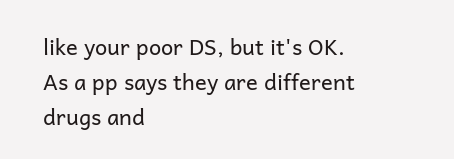like your poor DS, but it's OK. As a pp says they are different drugs and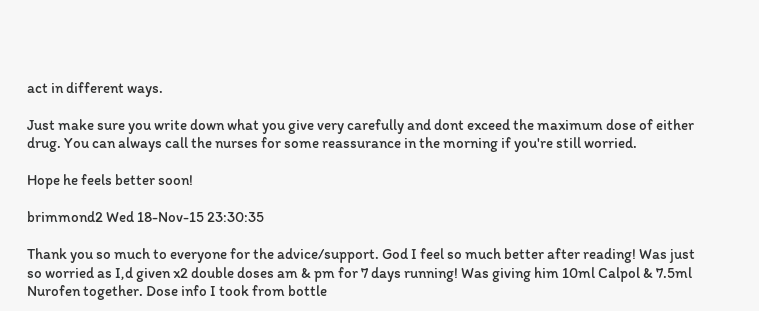act in different ways.

Just make sure you write down what you give very carefully and dont exceed the maximum dose of either drug. You can always call the nurses for some reassurance in the morning if you're still worried.

Hope he feels better soon!

brimmond2 Wed 18-Nov-15 23:30:35

Thank you so much to everyone for the advice/support. God I feel so much better after reading! Was just so worried as I,d given x2 double doses am & pm for 7 days running! Was giving him 10ml Calpol & 7.5ml Nurofen together. Dose info I took from bottle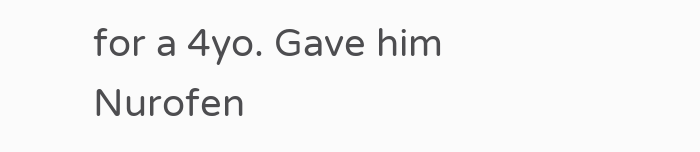for a 4yo. Gave him Nurofen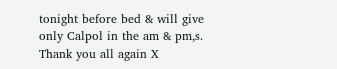tonight before bed & will give only Calpol in the am & pm,s. Thank you all again X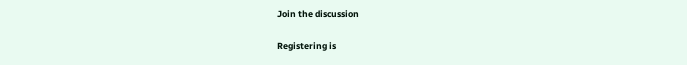Join the discussion

Registering is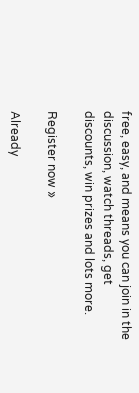free, easy, and means you can join in the discussion, watch threads, get discounts, win prizes and lots more.

Register now »

Already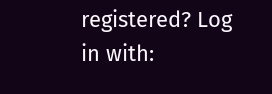registered? Log in with: